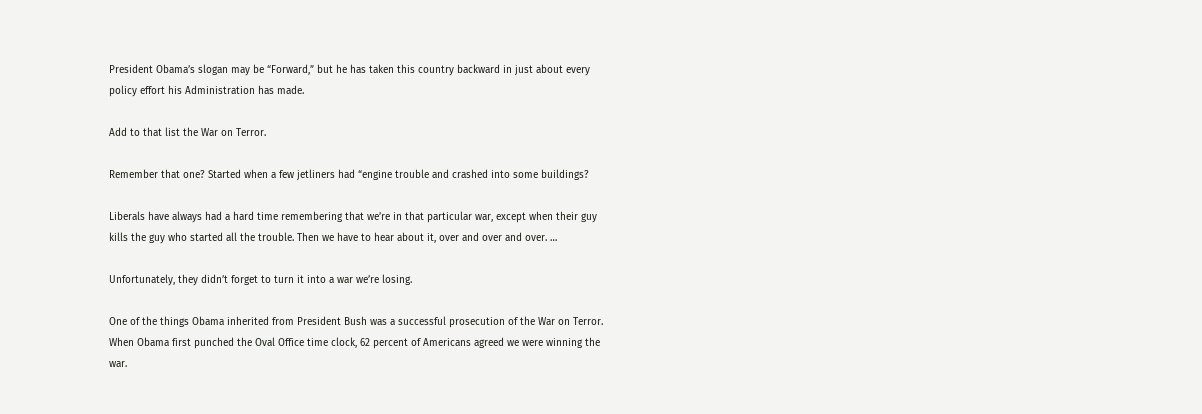President Obama’s slogan may be “Forward,” but he has taken this country backward in just about every policy effort his Administration has made.

Add to that list the War on Terror.

Remember that one? Started when a few jetliners had “engine trouble and crashed into some buildings?

Liberals have always had a hard time remembering that we’re in that particular war, except when their guy kills the guy who started all the trouble. Then we have to hear about it, over and over and over. …

Unfortunately, they didn’t forget to turn it into a war we’re losing.

One of the things Obama inherited from President Bush was a successful prosecution of the War on Terror. When Obama first punched the Oval Office time clock, 62 percent of Americans agreed we were winning the war.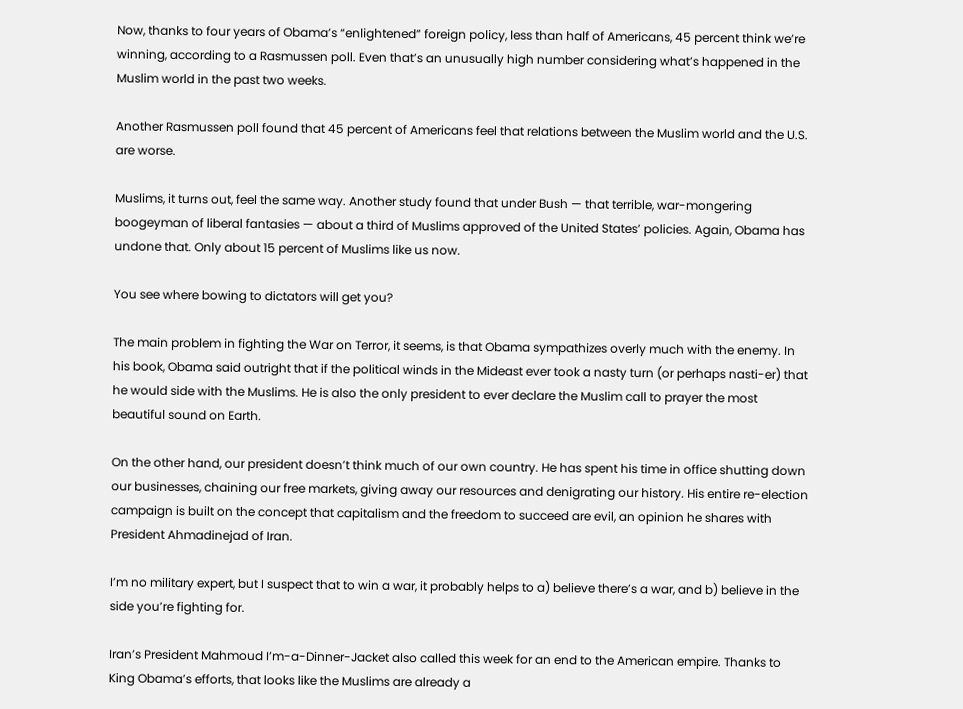Now, thanks to four years of Obama’s “enlightened” foreign policy, less than half of Americans, 45 percent think we’re winning, according to a Rasmussen poll. Even that’s an unusually high number considering what’s happened in the Muslim world in the past two weeks.

Another Rasmussen poll found that 45 percent of Americans feel that relations between the Muslim world and the U.S. are worse.

Muslims, it turns out, feel the same way. Another study found that under Bush — that terrible, war-mongering boogeyman of liberal fantasies — about a third of Muslims approved of the United States’ policies. Again, Obama has undone that. Only about 15 percent of Muslims like us now.

You see where bowing to dictators will get you?

The main problem in fighting the War on Terror, it seems, is that Obama sympathizes overly much with the enemy. In his book, Obama said outright that if the political winds in the Mideast ever took a nasty turn (or perhaps nasti-er) that he would side with the Muslims. He is also the only president to ever declare the Muslim call to prayer the most beautiful sound on Earth.

On the other hand, our president doesn’t think much of our own country. He has spent his time in office shutting down our businesses, chaining our free markets, giving away our resources and denigrating our history. His entire re-election campaign is built on the concept that capitalism and the freedom to succeed are evil, an opinion he shares with President Ahmadinejad of Iran.

I’m no military expert, but I suspect that to win a war, it probably helps to a) believe there’s a war, and b) believe in the side you’re fighting for.

Iran’s President Mahmoud I’m-a-Dinner-Jacket also called this week for an end to the American empire. Thanks to King Obama’s efforts, that looks like the Muslims are already a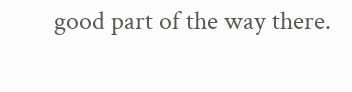good part of the way there.